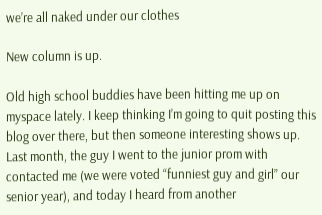we’re all naked under our clothes

New column is up.

Old high school buddies have been hitting me up on myspace lately. I keep thinking I’m going to quit posting this blog over there, but then someone interesting shows up. Last month, the guy I went to the junior prom with contacted me (we were voted “funniest guy and girl” our senior year), and today I heard from another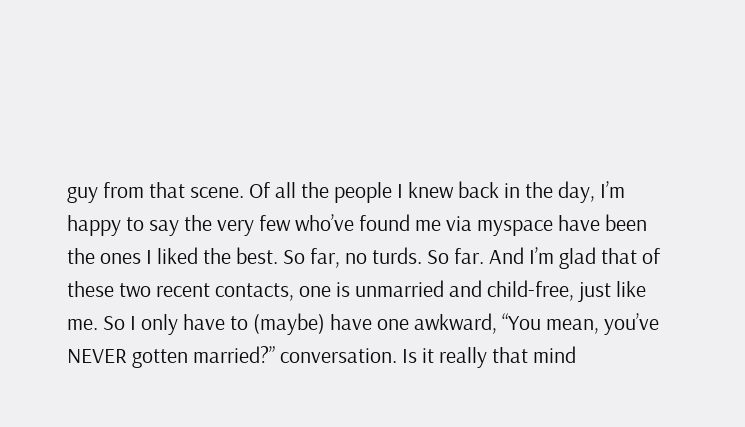guy from that scene. Of all the people I knew back in the day, I’m happy to say the very few who’ve found me via myspace have been the ones I liked the best. So far, no turds. So far. And I’m glad that of these two recent contacts, one is unmarried and child-free, just like me. So I only have to (maybe) have one awkward, “You mean, you’ve NEVER gotten married?” conversation. Is it really that mind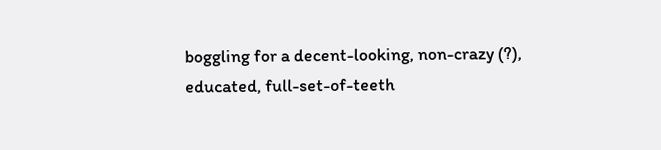boggling for a decent-looking, non-crazy (?), educated, full-set-of-teeth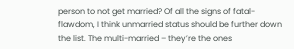person to not get married? Of all the signs of fatal-flawdom, I think unmarried status should be further down the list. The multi-married – they’re the ones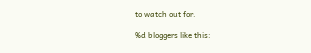to watch out for.

%d bloggers like this: